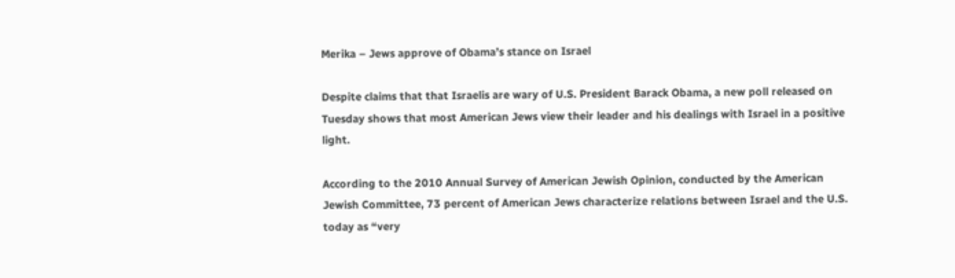Merika – Jews approve of Obama’s stance on Israel

Despite claims that that Israelis are wary of U.S. President Barack Obama, a new poll released on Tuesday shows that most American Jews view their leader and his dealings with Israel in a positive light.

According to the 2010 Annual Survey of American Jewish Opinion, conducted by the American Jewish Committee, 73 percent of American Jews characterize relations between Israel and the U.S. today as “very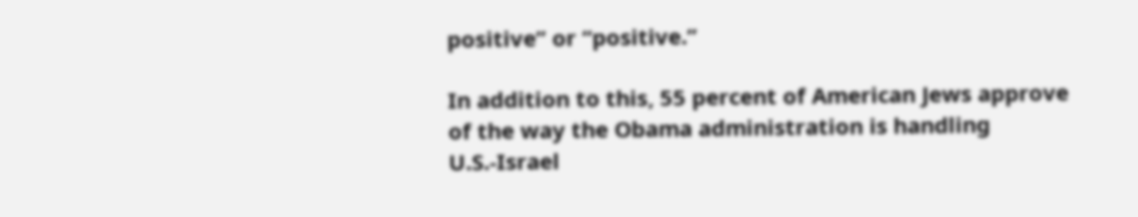positive” or “positive.”

In addition to this, 55 percent of American Jews approve of the way the Obama administration is handling U.S.-Israel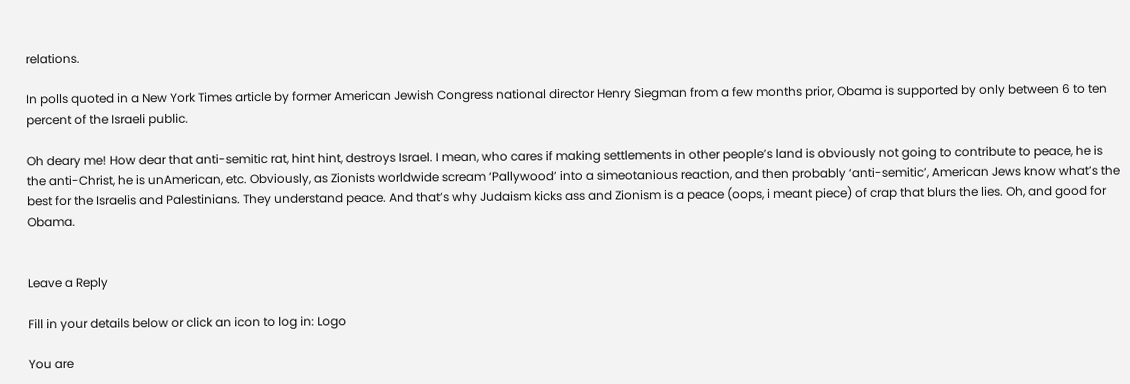relations.

In polls quoted in a New York Times article by former American Jewish Congress national director Henry Siegman from a few months prior, Obama is supported by only between 6 to ten percent of the Israeli public.

Oh deary me! How dear that anti-semitic rat, hint hint, destroys Israel. I mean, who cares if making settlements in other people’s land is obviously not going to contribute to peace, he is the anti-Christ, he is unAmerican, etc. Obviously, as Zionists worldwide scream ‘Pallywood’ into a simeotanious reaction, and then probably ‘anti-semitic’, American Jews know what’s the best for the Israelis and Palestinians. They understand peace. And that’s why Judaism kicks ass and Zionism is a peace (oops, i meant piece) of crap that blurs the lies. Oh, and good for Obama.


Leave a Reply

Fill in your details below or click an icon to log in: Logo

You are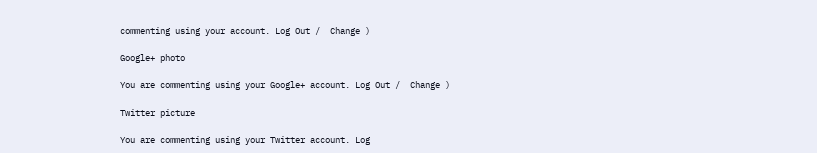commenting using your account. Log Out /  Change )

Google+ photo

You are commenting using your Google+ account. Log Out /  Change )

Twitter picture

You are commenting using your Twitter account. Log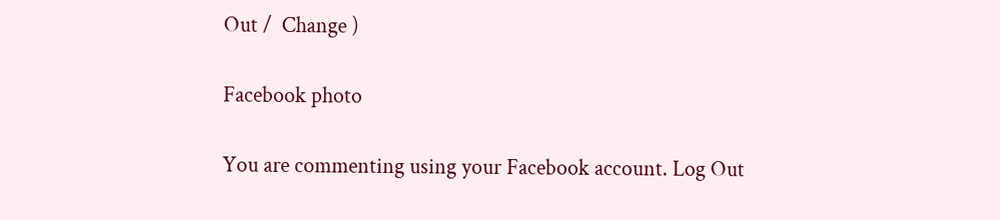Out /  Change )

Facebook photo

You are commenting using your Facebook account. Log Out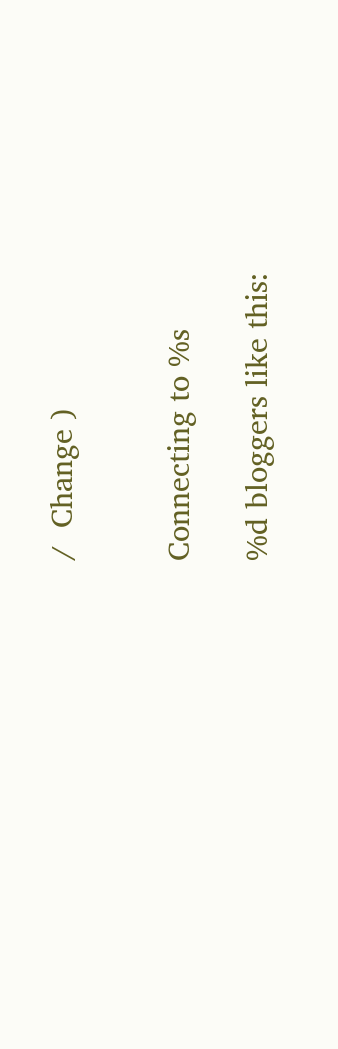/  Change )


Connecting to %s

%d bloggers like this: